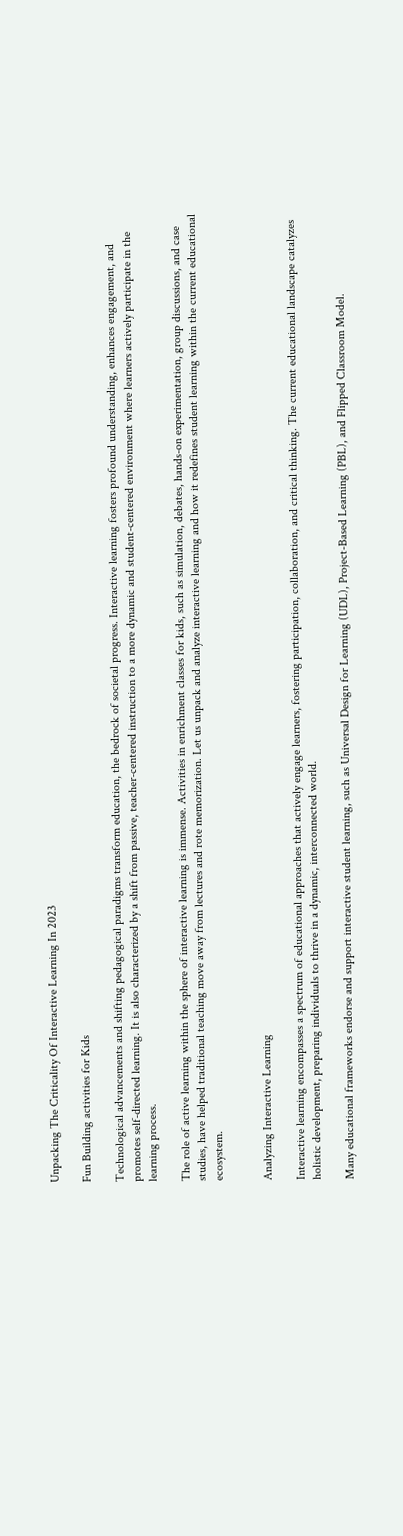Unpacking The Criticality Of Interactive Learning In 2023

Fun Building activities for Kids

Technological advancements and shifting pedagogical paradigms transform education, the bedrock of societal progress. Interactive learning fosters profound understanding, enhances engagement, and promotes self-directed learning. It is also characterized by a shift from passive, teacher-centered instruction to a more dynamic and student-centered environment where learners actively participate in the learning process.

The role of active learning within the sphere of interactive learning is immense. Activities in enrichment classes for kids, such as simulation, debates, hands-on experimentation, group discussions, and case studies, have helped traditional teaching move away from lectures and rote memorization. Let us unpack and analyze interactive learning and how it redefines student learning within the current educational ecosystem.


Analyzing Interactive Learning

Interactive learning encompasses a spectrum of educational approaches that actively engage learners, fostering participation, collaboration, and critical thinking. The current educational landscape catalyzes holistic development, preparing individuals to thrive in a dynamic, interconnected world.

Many educational frameworks endorse and support interactive student learning, such as Universal Design for Learning (UDL), Project-Based Learning (PBL), and Flipped Classroom Model.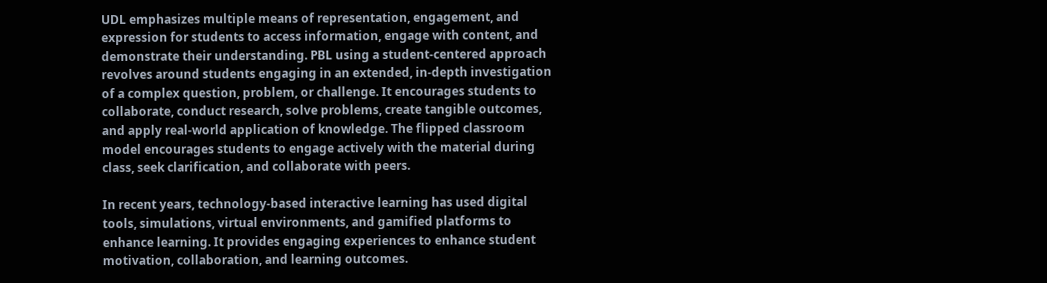UDL emphasizes multiple means of representation, engagement, and expression for students to access information, engage with content, and demonstrate their understanding. PBL using a student-centered approach revolves around students engaging in an extended, in-depth investigation of a complex question, problem, or challenge. It encourages students to collaborate, conduct research, solve problems, create tangible outcomes, and apply real-world application of knowledge. The flipped classroom model encourages students to engage actively with the material during class, seek clarification, and collaborate with peers.

In recent years, technology-based interactive learning has used digital tools, simulations, virtual environments, and gamified platforms to enhance learning. It provides engaging experiences to enhance student motivation, collaboration, and learning outcomes.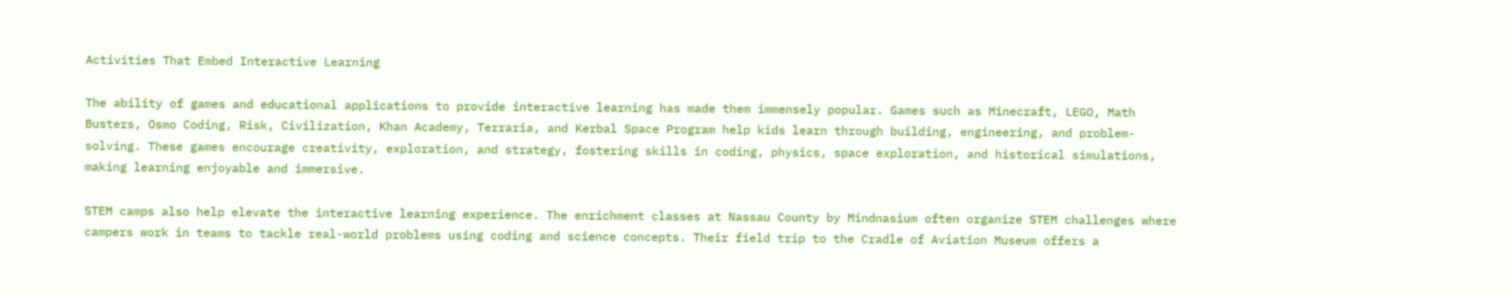Activities That Embed Interactive Learning

The ability of games and educational applications to provide interactive learning has made them immensely popular. Games such as Minecraft, LEGO, Math Busters, Osmo Coding, Risk, Civilization, Khan Academy, Terraria, and Kerbal Space Program help kids learn through building, engineering, and problem-solving. These games encourage creativity, exploration, and strategy, fostering skills in coding, physics, space exploration, and historical simulations, making learning enjoyable and immersive.

STEM camps also help elevate the interactive learning experience. The enrichment classes at Nassau County by Mindnasium often organize STEM challenges where campers work in teams to tackle real-world problems using coding and science concepts. Their field trip to the Cradle of Aviation Museum offers a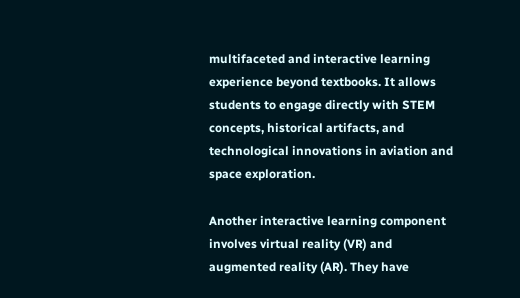multifaceted and interactive learning experience beyond textbooks. It allows students to engage directly with STEM concepts, historical artifacts, and technological innovations in aviation and space exploration.

Another interactive learning component involves virtual reality (VR) and augmented reality (AR). They have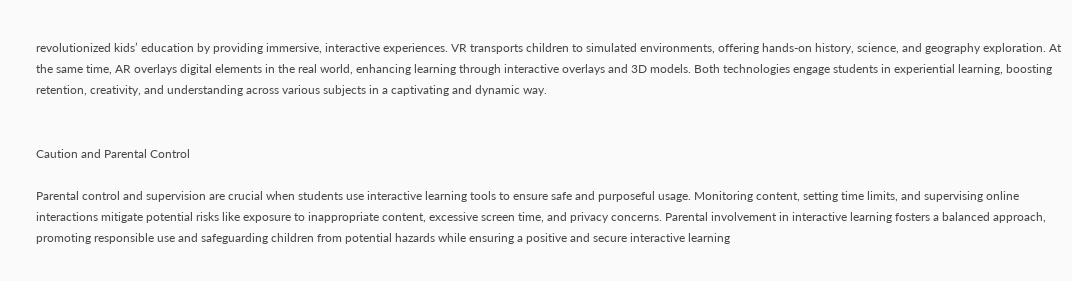revolutionized kids’ education by providing immersive, interactive experiences. VR transports children to simulated environments, offering hands-on history, science, and geography exploration. At the same time, AR overlays digital elements in the real world, enhancing learning through interactive overlays and 3D models. Both technologies engage students in experiential learning, boosting retention, creativity, and understanding across various subjects in a captivating and dynamic way.


Caution and Parental Control

Parental control and supervision are crucial when students use interactive learning tools to ensure safe and purposeful usage. Monitoring content, setting time limits, and supervising online interactions mitigate potential risks like exposure to inappropriate content, excessive screen time, and privacy concerns. Parental involvement in interactive learning fosters a balanced approach, promoting responsible use and safeguarding children from potential hazards while ensuring a positive and secure interactive learning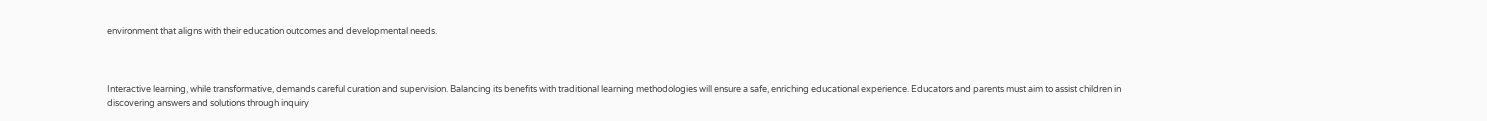environment that aligns with their education outcomes and developmental needs.



Interactive learning, while transformative, demands careful curation and supervision. Balancing its benefits with traditional learning methodologies will ensure a safe, enriching educational experience. Educators and parents must aim to assist children in discovering answers and solutions through inquiry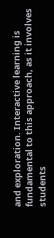and exploration. Interactive learning is fundamental to this approach, as it involves students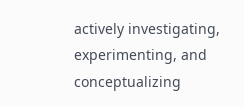actively investigating, experimenting, and conceptualizing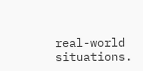real-world situations.